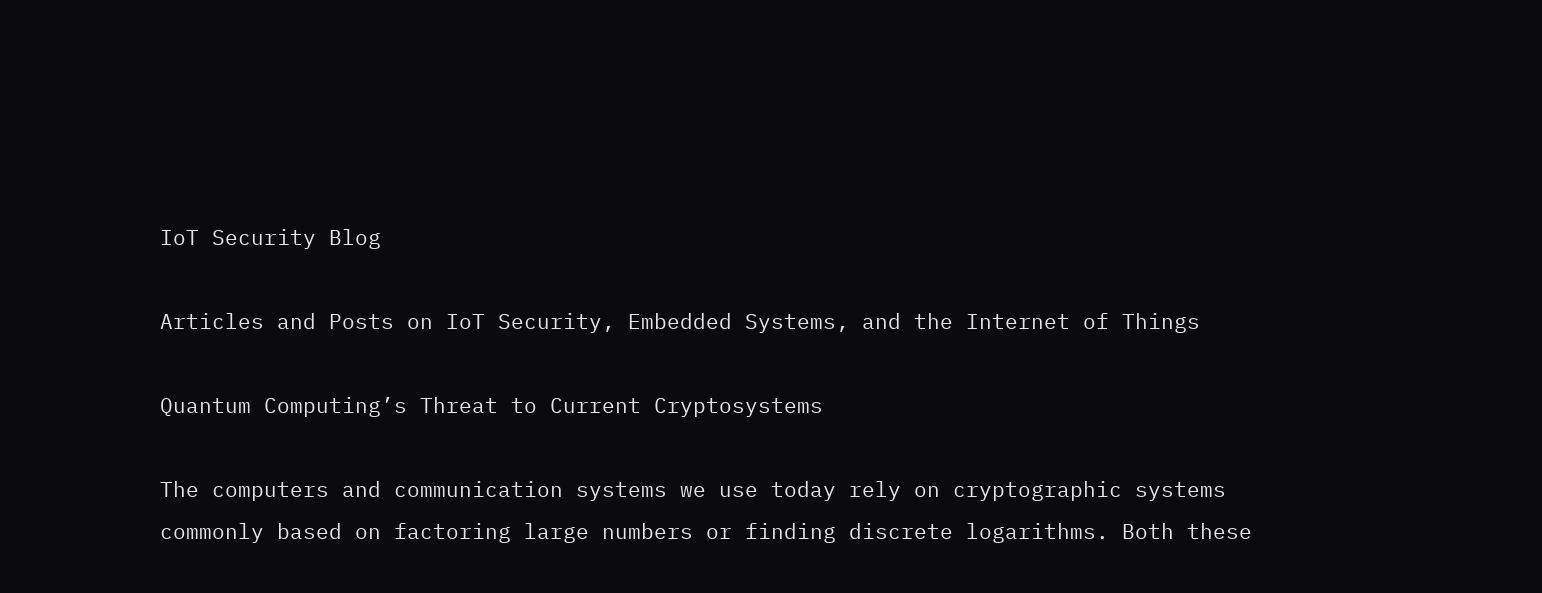IoT Security Blog

Articles and Posts on IoT Security, Embedded Systems, and the Internet of Things

Quantum Computing’s Threat to Current Cryptosystems

The computers and communication systems we use today rely on cryptographic systems commonly based on factoring large numbers or finding discrete logarithms. Both these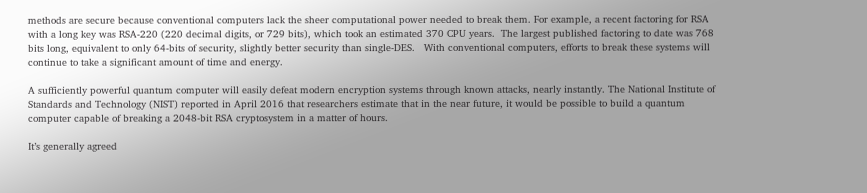methods are secure because conventional computers lack the sheer computational power needed to break them. For example, a recent factoring for RSA with a long key was RSA-220 (220 decimal digits, or 729 bits), which took an estimated 370 CPU years.  The largest published factoring to date was 768 bits long, equivalent to only 64-bits of security, slightly better security than single-DES.   With conventional computers, efforts to break these systems will continue to take a significant amount of time and energy.

A sufficiently powerful quantum computer will easily defeat modern encryption systems through known attacks, nearly instantly. The National Institute of Standards and Technology (NIST) reported in April 2016 that researchers estimate that in the near future, it would be possible to build a quantum computer capable of breaking a 2048-bit RSA cryptosystem in a matter of hours.

It’s generally agreed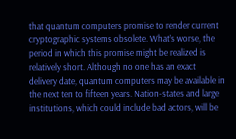that quantum computers promise to render current cryptographic systems obsolete. What’s worse, the period in which this promise might be realized is relatively short. Although no one has an exact delivery date, quantum computers may be available in the next ten to fifteen years. Nation-states and large institutions, which could include bad actors, will be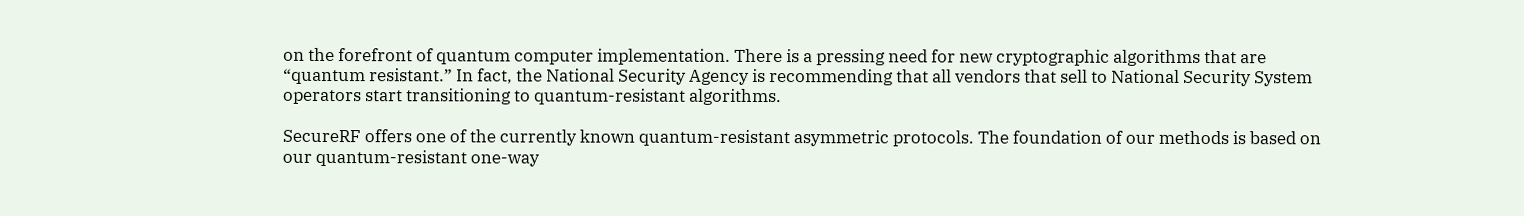on the forefront of quantum computer implementation. There is a pressing need for new cryptographic algorithms that are “quantum resistant.” In fact, the National Security Agency is recommending that all vendors that sell to National Security System operators start transitioning to quantum-resistant algorithms.

SecureRF offers one of the currently known quantum-resistant asymmetric protocols. The foundation of our methods is based on our quantum-resistant one-way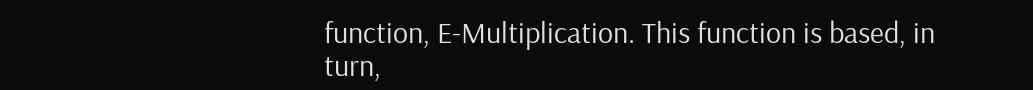function, E-Multiplication. This function is based, in turn,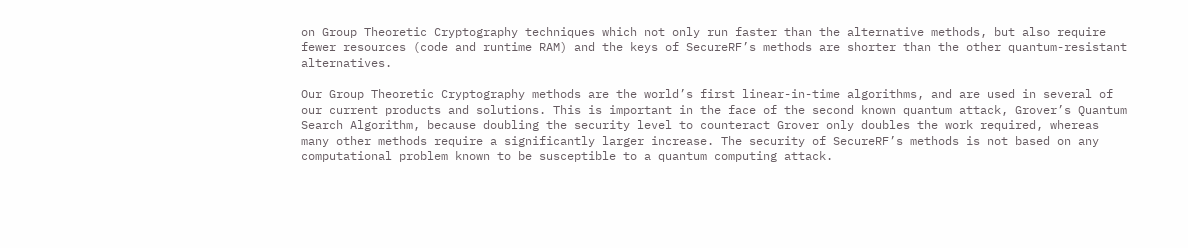on Group Theoretic Cryptography techniques which not only run faster than the alternative methods, but also require fewer resources (code and runtime RAM) and the keys of SecureRF’s methods are shorter than the other quantum-resistant alternatives.

Our Group Theoretic Cryptography methods are the world’s first linear-in-time algorithms, and are used in several of our current products and solutions. This is important in the face of the second known quantum attack, Grover’s Quantum Search Algorithm, because doubling the security level to counteract Grover only doubles the work required, whereas many other methods require a significantly larger increase. The security of SecureRF’s methods is not based on any computational problem known to be susceptible to a quantum computing attack.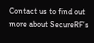Contact us to find out more about SecureRF’s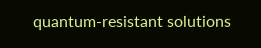quantum-resistant solutions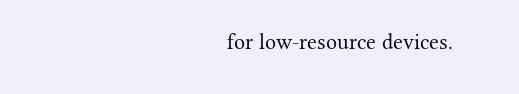for low-resource devices.